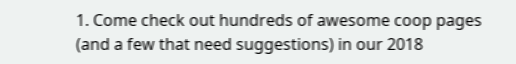1. Come check out hundreds of awesome coop pages (and a few that need suggestions) in our 2018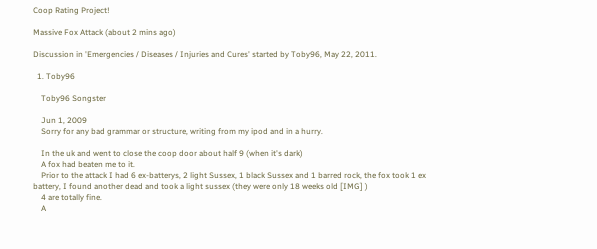Coop Rating Project!

Massive Fox Attack (about 2 mins ago)

Discussion in 'Emergencies / Diseases / Injuries and Cures' started by Toby96, May 22, 2011.

  1. Toby96

    Toby96 Songster

    Jun 1, 2009
    Sorry for any bad grammar or structure, writing from my ipod and in a hurry.

    In the uk and went to close the coop door about half 9 (when it's dark)
    A fox had beaten me to it.
    Prior to the attack I had 6 ex-batterys, 2 light Sussex, 1 black Sussex and 1 barred rock, the fox took 1 ex battery, I found another dead and took a light sussex (they were only 18 weeks old [IMG] )
    4 are totally fine.
    A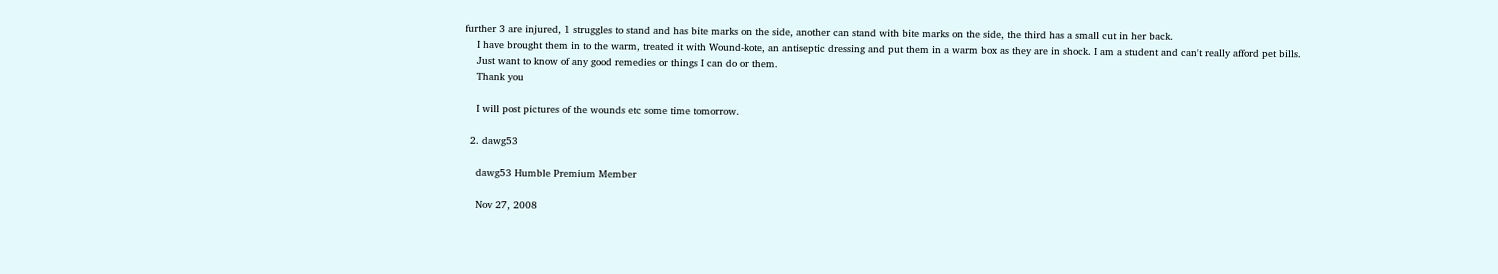further 3 are injured, 1 struggles to stand and has bite marks on the side, another can stand with bite marks on the side, the third has a small cut in her back.
    I have brought them in to the warm, treated it with Wound-kote, an antiseptic dressing and put them in a warm box as they are in shock. I am a student and can't really afford pet bills.
    Just want to know of any good remedies or things I can do or them.
    Thank you

    I will post pictures of the wounds etc some time tomorrow.

  2. dawg53

    dawg53 Humble Premium Member

    Nov 27, 2008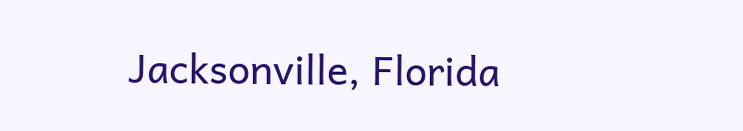Jacksonville, Florida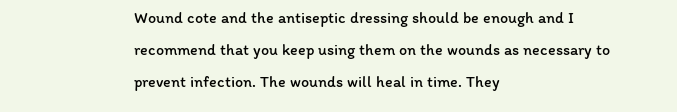Wound cote and the antiseptic dressing should be enough and I recommend that you keep using them on the wounds as necessary to prevent infection. The wounds will heal in time. They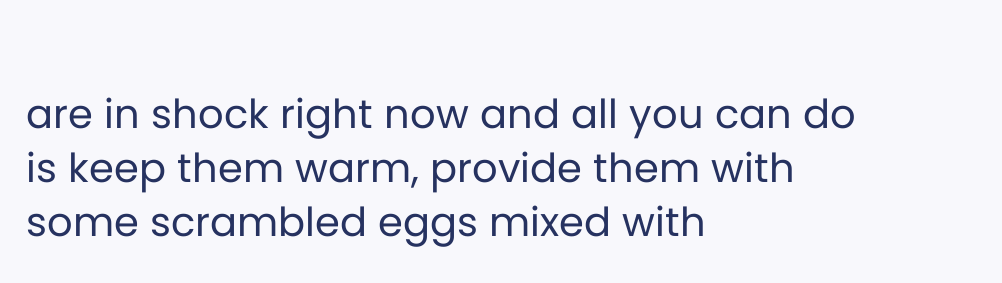are in shock right now and all you can do is keep them warm, provide them with some scrambled eggs mixed with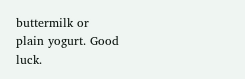buttermilk or plain yogurt. Good luck.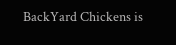BackYard Chickens is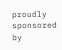proudly sponsored by